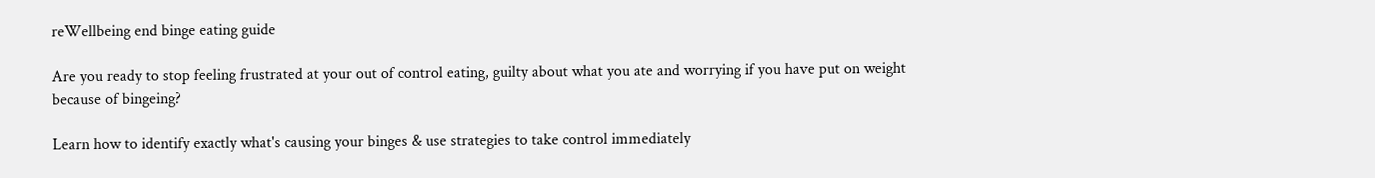reWellbeing end binge eating guide

Are you ready to stop feeling frustrated at your out of control eating, guilty about what you ate and worrying if you have put on weight because of bingeing?

Learn how to identify exactly what's causing your binges & use strategies to take control immediately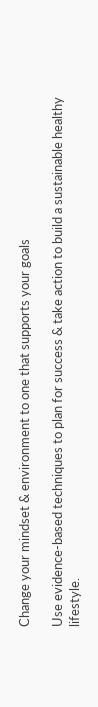Change your mindset & environment to one that supports your goals

Use evidence-based techniques to plan for success & take action to build a sustainable healthy lifestyle.